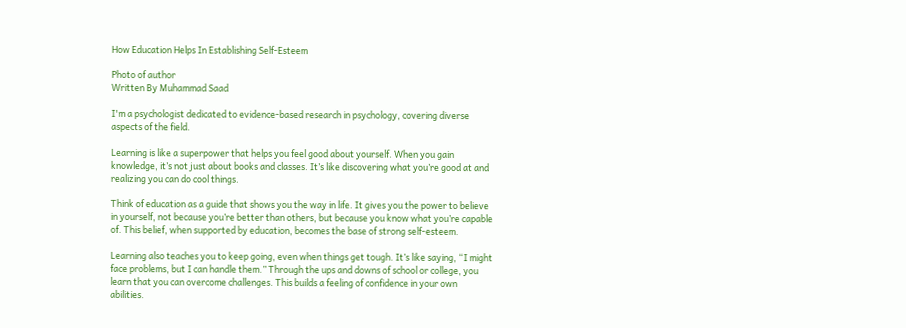How Education Helps In Establishing Self-Esteem

Photo of author
Written By Muhammad Saad

I'm a psychologist dedicated to evidence-based research in psychology, covering diverse aspects of the field.

Learning is like a superpower that helps you feel good about yourself. When you gain knowledge, it’s not just about books and classes. It’s like discovering what you’re good at and realizing you can do cool things.

Think of education as a guide that shows you the way in life. It gives you the power to believe in yourself, not because you’re better than others, but because you know what you’re capable of. This belief, when supported by education, becomes the base of strong self-esteem.

Learning also teaches you to keep going, even when things get tough. It’s like saying, “I might face problems, but I can handle them.” Through the ups and downs of school or college, you learn that you can overcome challenges. This builds a feeling of confidence in your own abilities.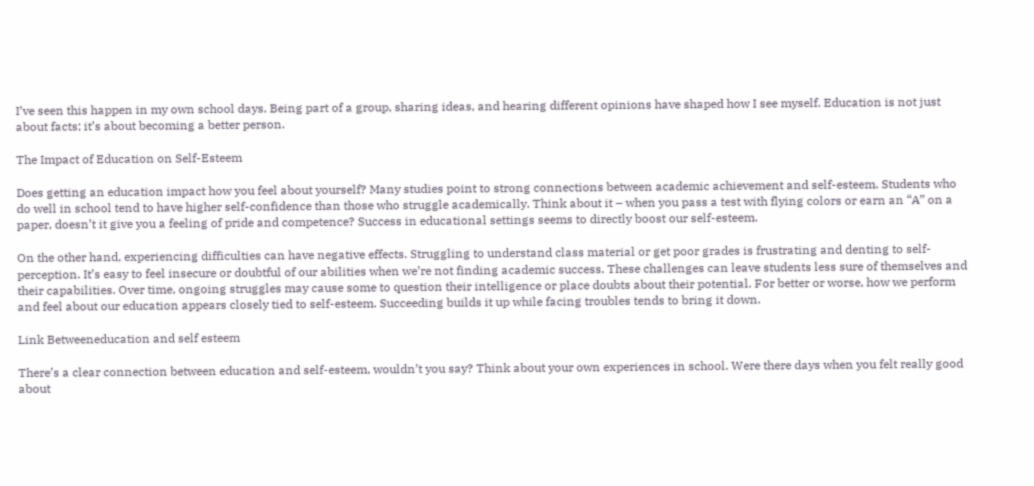I’ve seen this happen in my own school days. Being part of a group, sharing ideas, and hearing different opinions have shaped how I see myself. Education is not just about facts; it’s about becoming a better person.

The Impact of Education on Self-Esteem

Does getting an education impact how you feel about yourself? Many studies point to strong connections between academic achievement and self-esteem. Students who do well in school tend to have higher self-confidence than those who struggle academically. Think about it – when you pass a test with flying colors or earn an “A” on a paper, doesn’t it give you a feeling of pride and competence? Success in educational settings seems to directly boost our self-esteem.

On the other hand, experiencing difficulties can have negative effects. Struggling to understand class material or get poor grades is frustrating and denting to self-perception. It’s easy to feel insecure or doubtful of our abilities when we’re not finding academic success. These challenges can leave students less sure of themselves and their capabilities. Over time, ongoing struggles may cause some to question their intelligence or place doubts about their potential. For better or worse, how we perform and feel about our education appears closely tied to self-esteem. Succeeding builds it up while facing troubles tends to bring it down.

Link Betweeneducation and self esteem

There’s a clear connection between education and self-esteem, wouldn’t you say? Think about your own experiences in school. Were there days when you felt really good about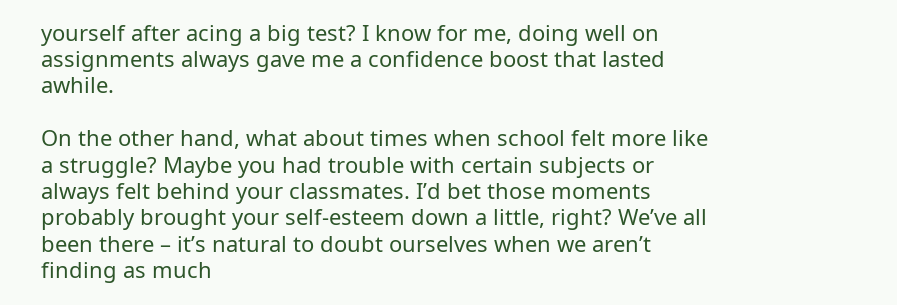yourself after acing a big test? I know for me, doing well on assignments always gave me a confidence boost that lasted awhile.

On the other hand, what about times when school felt more like a struggle? Maybe you had trouble with certain subjects or always felt behind your classmates. I’d bet those moments probably brought your self-esteem down a little, right? We’ve all been there – it’s natural to doubt ourselves when we aren’t finding as much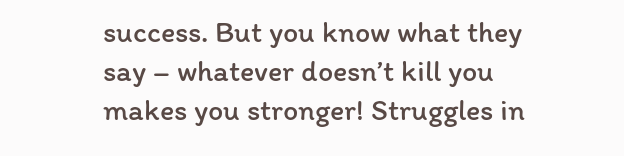success. But you know what they say – whatever doesn’t kill you makes you stronger! Struggles in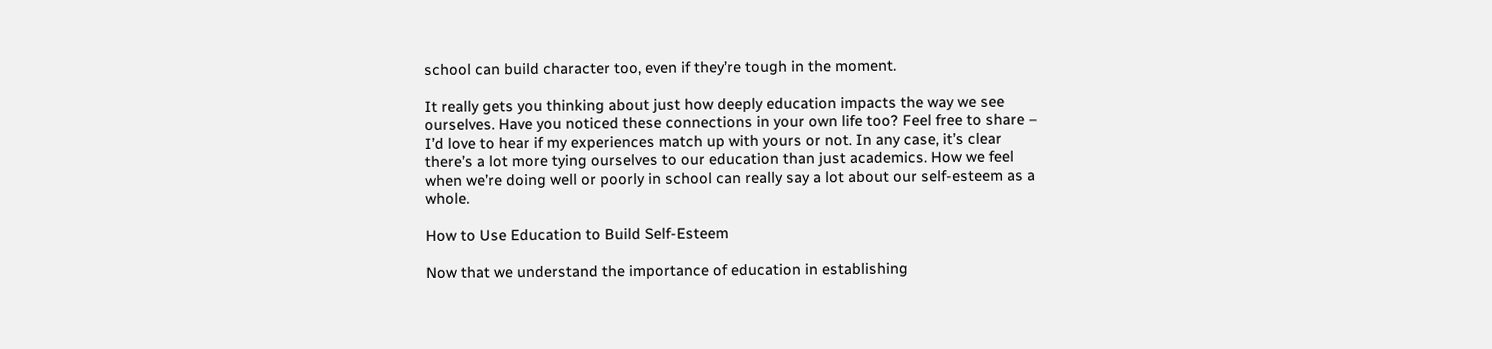school can build character too, even if they’re tough in the moment.

It really gets you thinking about just how deeply education impacts the way we see ourselves. Have you noticed these connections in your own life too? Feel free to share – I’d love to hear if my experiences match up with yours or not. In any case, it’s clear there’s a lot more tying ourselves to our education than just academics. How we feel when we’re doing well or poorly in school can really say a lot about our self-esteem as a whole.

How to Use Education to Build Self-Esteem

Now that we understand the importance of education in establishing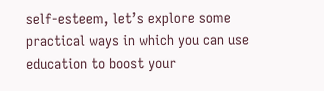self-esteem, let’s explore some practical ways in which you can use education to boost your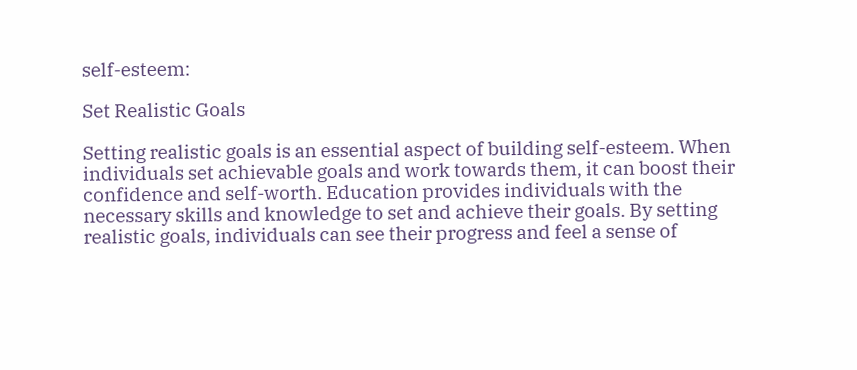self-esteem:

Set Realistic Goals

Setting realistic goals is an essential aspect of building self-esteem. When individuals set achievable goals and work towards them, it can boost their confidence and self-worth. Education provides individuals with the necessary skills and knowledge to set and achieve their goals. By setting realistic goals, individuals can see their progress and feel a sense of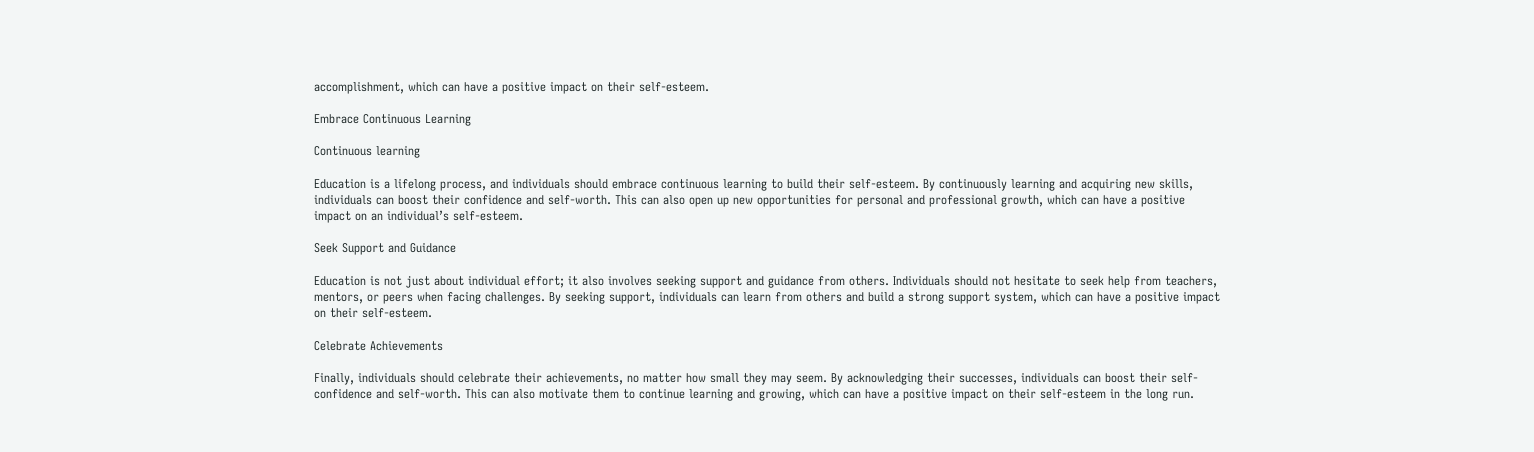accomplishment, which can have a positive impact on their self-esteem.

Embrace Continuous Learning

Continuous learning

Education is a lifelong process, and individuals should embrace continuous learning to build their self-esteem. By continuously learning and acquiring new skills, individuals can boost their confidence and self-worth. This can also open up new opportunities for personal and professional growth, which can have a positive impact on an individual’s self-esteem.

Seek Support and Guidance

Education is not just about individual effort; it also involves seeking support and guidance from others. Individuals should not hesitate to seek help from teachers, mentors, or peers when facing challenges. By seeking support, individuals can learn from others and build a strong support system, which can have a positive impact on their self-esteem.

Celebrate Achievements

Finally, individuals should celebrate their achievements, no matter how small they may seem. By acknowledging their successes, individuals can boost their self-confidence and self-worth. This can also motivate them to continue learning and growing, which can have a positive impact on their self-esteem in the long run.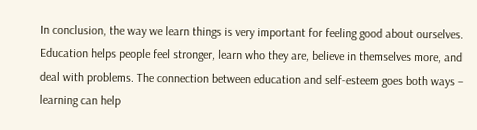In conclusion, the way we learn things is very important for feeling good about ourselves. Education helps people feel stronger, learn who they are, believe in themselves more, and deal with problems. The connection between education and self-esteem goes both ways – learning can help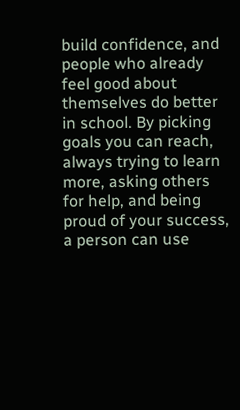build confidence, and people who already feel good about themselves do better in school. By picking goals you can reach, always trying to learn more, asking others for help, and being proud of your success, a person can use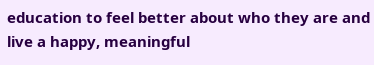education to feel better about who they are and live a happy, meaningful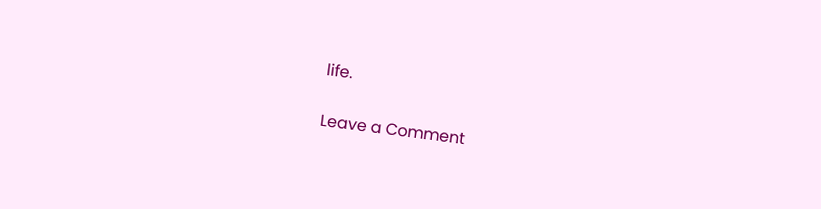life.

Leave a Comment